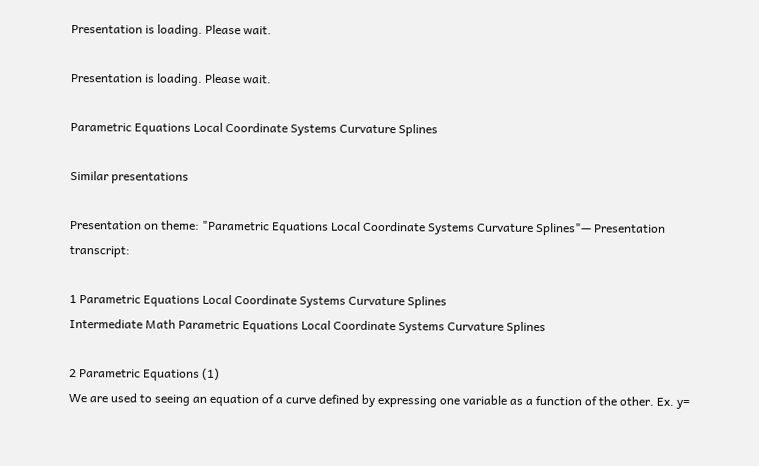Presentation is loading. Please wait.

Presentation is loading. Please wait.

Parametric Equations Local Coordinate Systems Curvature Splines

Similar presentations

Presentation on theme: "Parametric Equations Local Coordinate Systems Curvature Splines"— Presentation transcript:

1 Parametric Equations Local Coordinate Systems Curvature Splines
Intermediate Math Parametric Equations Local Coordinate Systems Curvature Splines

2 Parametric Equations (1)
We are used to seeing an equation of a curve defined by expressing one variable as a function of the other. Ex. y=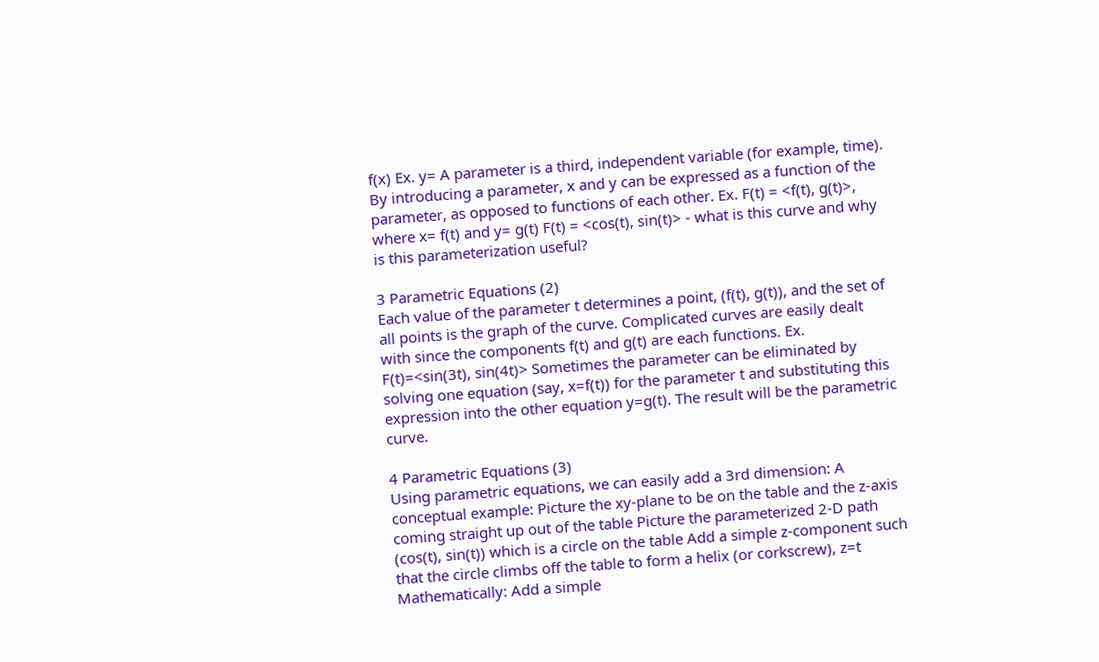f(x) Ex. y= A parameter is a third, independent variable (for example, time). By introducing a parameter, x and y can be expressed as a function of the parameter, as opposed to functions of each other. Ex. F(t) = <f(t), g(t)>, where x= f(t) and y= g(t) F(t) = <cos(t), sin(t)> - what is this curve and why is this parameterization useful?

3 Parametric Equations (2)
Each value of the parameter t determines a point, (f(t), g(t)), and the set of all points is the graph of the curve. Complicated curves are easily dealt with since the components f(t) and g(t) are each functions. Ex. F(t)=<sin(3t), sin(4t)> Sometimes the parameter can be eliminated by solving one equation (say, x=f(t)) for the parameter t and substituting this expression into the other equation y=g(t). The result will be the parametric curve.

4 Parametric Equations (3)
Using parametric equations, we can easily add a 3rd dimension: A conceptual example: Picture the xy-plane to be on the table and the z-axis coming straight up out of the table Picture the parameterized 2-D path (cos(t), sin(t)) which is a circle on the table Add a simple z-component such that the circle climbs off the table to form a helix (or corkscrew), z=t Mathematically: Add a simple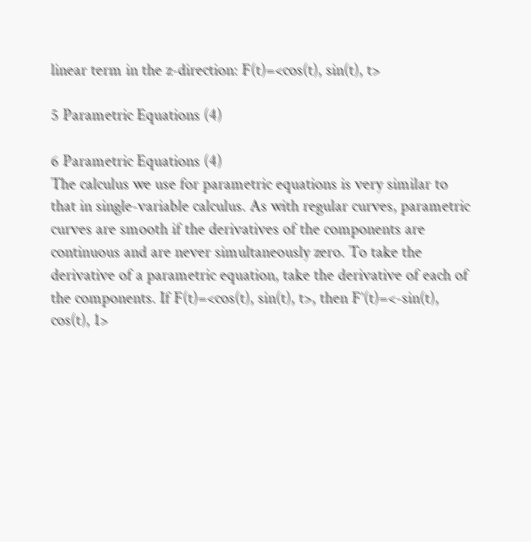linear term in the z-direction: F(t)=<cos(t), sin(t), t>

5 Parametric Equations (4)

6 Parametric Equations (4)
The calculus we use for parametric equations is very similar to that in single-variable calculus. As with regular curves, parametric curves are smooth if the derivatives of the components are continuous and are never simultaneously zero. To take the derivative of a parametric equation, take the derivative of each of the components. If F(t)=<cos(t), sin(t), t>, then F’(t)=<-sin(t), cos(t), 1>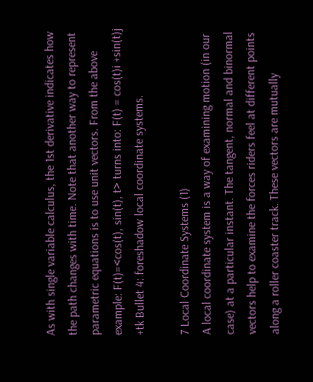As with single variable calculus, the 1st derivative indicates how the path changes with time. Note that another way to represent parametric equations is to use unit vectors. From the above example: F(t)=<cos(t), sin(t), t> turns into: F(t) = cos(t)i +sin(t)j +tk Bullet 4: foreshadow local coordinate systems.

7 Local Coordinate Systems (1)
A local coordinate system is a way of examining motion (in our case) at a particular instant. The tangent, normal and binormal vectors help to examine the forces riders feel at different points along a roller coaster track. These vectors are mutually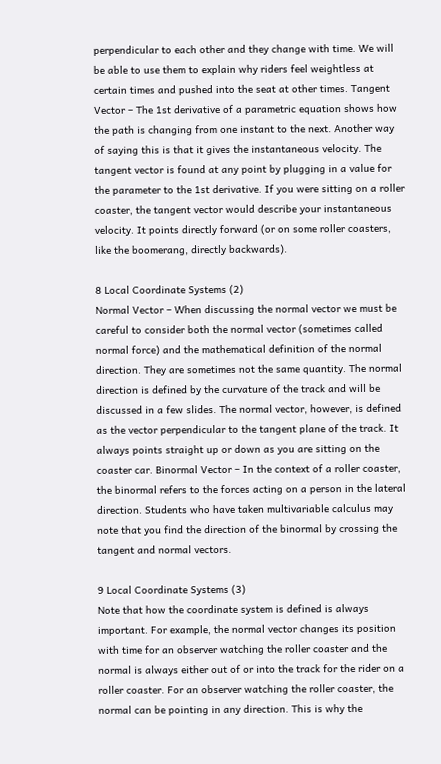perpendicular to each other and they change with time. We will be able to use them to explain why riders feel weightless at certain times and pushed into the seat at other times. Tangent Vector – The 1st derivative of a parametric equation shows how the path is changing from one instant to the next. Another way of saying this is that it gives the instantaneous velocity. The tangent vector is found at any point by plugging in a value for the parameter to the 1st derivative. If you were sitting on a roller coaster, the tangent vector would describe your instantaneous velocity. It points directly forward (or on some roller coasters, like the boomerang, directly backwards).

8 Local Coordinate Systems (2)
Normal Vector – When discussing the normal vector we must be careful to consider both the normal vector (sometimes called normal force) and the mathematical definition of the normal direction. They are sometimes not the same quantity. The normal direction is defined by the curvature of the track and will be discussed in a few slides. The normal vector, however, is defined as the vector perpendicular to the tangent plane of the track. It always points straight up or down as you are sitting on the coaster car. Binormal Vector – In the context of a roller coaster, the binormal refers to the forces acting on a person in the lateral direction. Students who have taken multivariable calculus may note that you find the direction of the binormal by crossing the tangent and normal vectors.

9 Local Coordinate Systems (3)
Note that how the coordinate system is defined is always important. For example, the normal vector changes its position with time for an observer watching the roller coaster and the normal is always either out of or into the track for the rider on a roller coaster. For an observer watching the roller coaster, the normal can be pointing in any direction. This is why the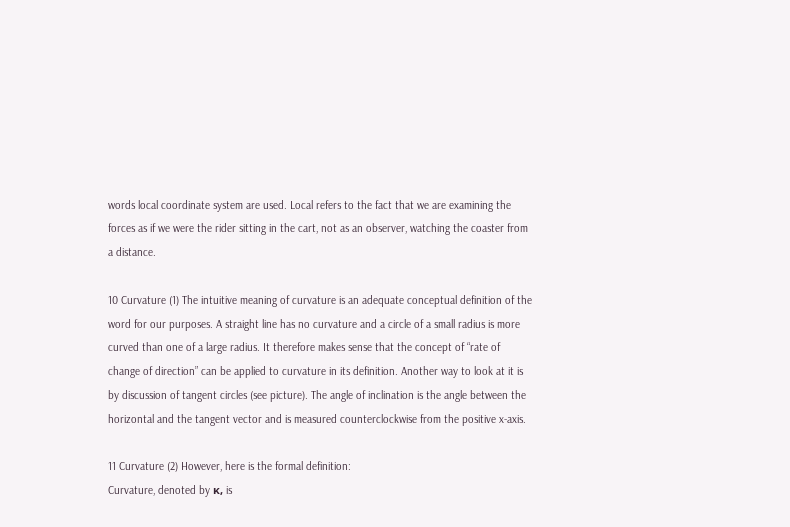words local coordinate system are used. Local refers to the fact that we are examining the forces as if we were the rider sitting in the cart, not as an observer, watching the coaster from a distance.

10 Curvature (1) The intuitive meaning of curvature is an adequate conceptual definition of the word for our purposes. A straight line has no curvature and a circle of a small radius is more curved than one of a large radius. It therefore makes sense that the concept of “rate of change of direction” can be applied to curvature in its definition. Another way to look at it is by discussion of tangent circles (see picture). The angle of inclination is the angle between the horizontal and the tangent vector and is measured counterclockwise from the positive x-axis.

11 Curvature (2) However, here is the formal definition:
Curvature, denoted by κ, is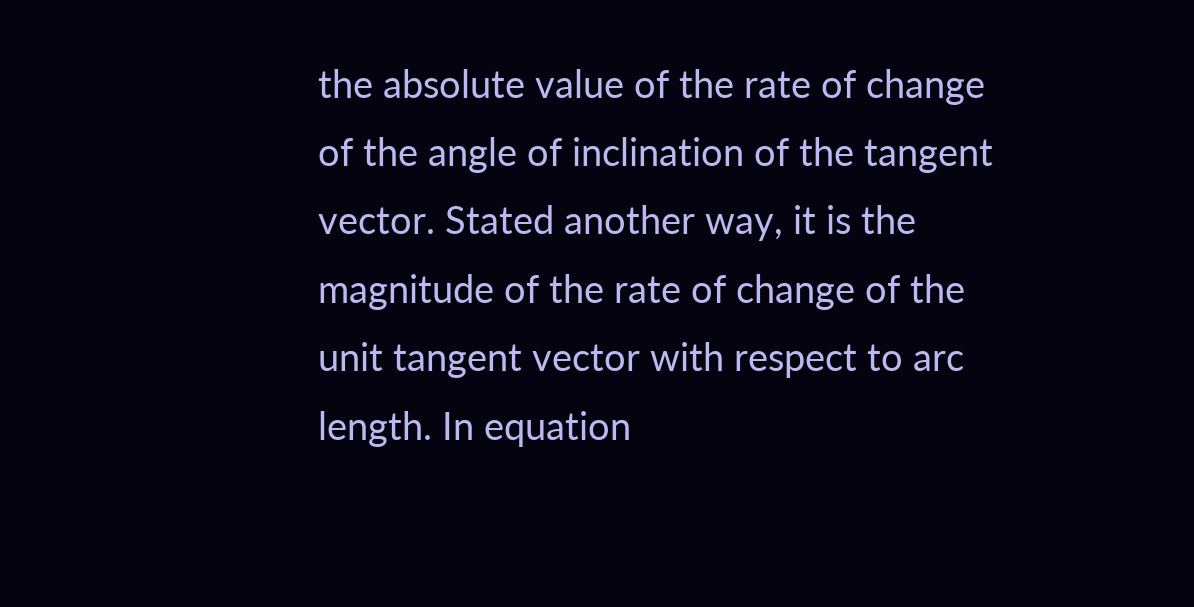the absolute value of the rate of change of the angle of inclination of the tangent vector. Stated another way, it is the magnitude of the rate of change of the unit tangent vector with respect to arc length. In equation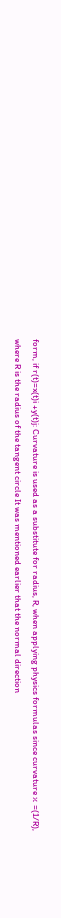form, if r(t)=x(t)i +y(t)j: Curvature is used as a substitute for radius, R, when applying physics formulas since curvature κ =(1/R), where R is the radius of the tangent circle It was mentioned earlier that the normal direction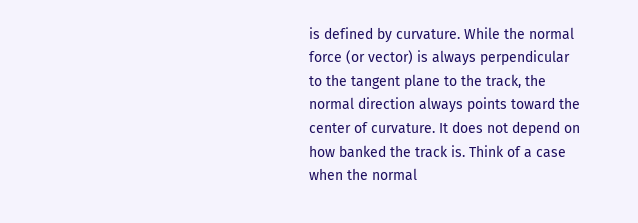is defined by curvature. While the normal force (or vector) is always perpendicular to the tangent plane to the track, the normal direction always points toward the center of curvature. It does not depend on how banked the track is. Think of a case when the normal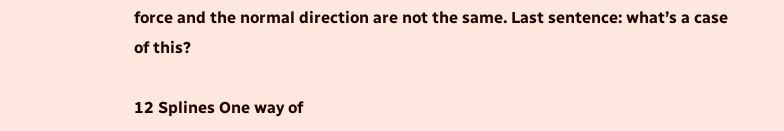force and the normal direction are not the same. Last sentence: what’s a case of this?

12 Splines One way of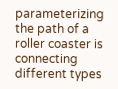parameterizing the path of a roller coaster is connecting different types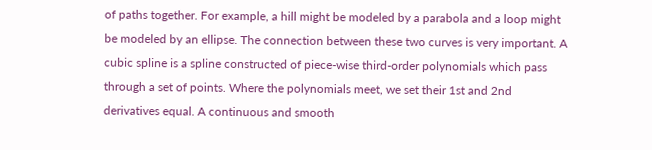of paths together. For example, a hill might be modeled by a parabola and a loop might be modeled by an ellipse. The connection between these two curves is very important. A cubic spline is a spline constructed of piece-wise third-order polynomials which pass through a set of points. Where the polynomials meet, we set their 1st and 2nd derivatives equal. A continuous and smooth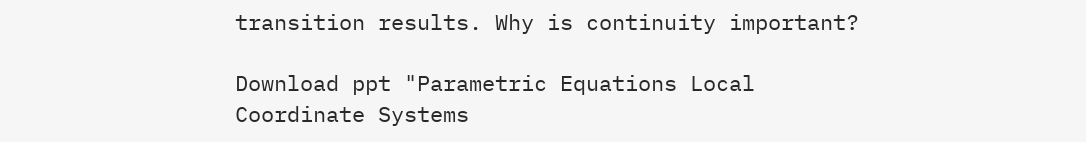transition results. Why is continuity important?

Download ppt "Parametric Equations Local Coordinate Systems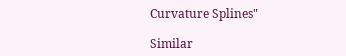Curvature Splines"

Similar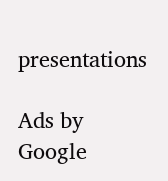presentations

Ads by Google